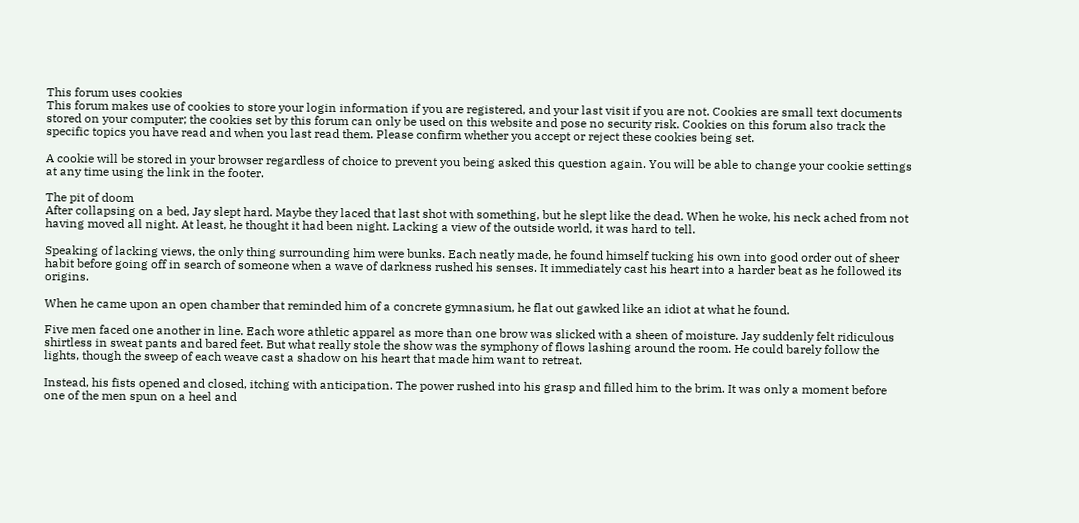This forum uses cookies
This forum makes use of cookies to store your login information if you are registered, and your last visit if you are not. Cookies are small text documents stored on your computer; the cookies set by this forum can only be used on this website and pose no security risk. Cookies on this forum also track the specific topics you have read and when you last read them. Please confirm whether you accept or reject these cookies being set.

A cookie will be stored in your browser regardless of choice to prevent you being asked this question again. You will be able to change your cookie settings at any time using the link in the footer.

The pit of doom
After collapsing on a bed, Jay slept hard. Maybe they laced that last shot with something, but he slept like the dead. When he woke, his neck ached from not having moved all night. At least, he thought it had been night. Lacking a view of the outside world, it was hard to tell.

Speaking of lacking views, the only thing surrounding him were bunks. Each neatly made, he found himself tucking his own into good order out of sheer habit before going off in search of someone when a wave of darkness rushed his senses. It immediately cast his heart into a harder beat as he followed its origins.

When he came upon an open chamber that reminded him of a concrete gymnasium, he flat out gawked like an idiot at what he found.

Five men faced one another in line. Each wore athletic apparel as more than one brow was slicked with a sheen of moisture. Jay suddenly felt ridiculous shirtless in sweat pants and bared feet. But what really stole the show was the symphony of flows lashing around the room. He could barely follow the lights, though the sweep of each weave cast a shadow on his heart that made him want to retreat.

Instead, his fists opened and closed, itching with anticipation. The power rushed into his grasp and filled him to the brim. It was only a moment before one of the men spun on a heel and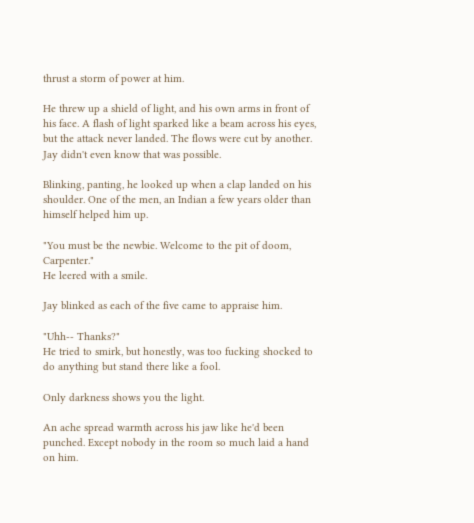thrust a storm of power at him.

He threw up a shield of light, and his own arms in front of his face. A flash of light sparked like a beam across his eyes, but the attack never landed. The flows were cut by another. Jay didn't even know that was possible.

Blinking, panting, he looked up when a clap landed on his shoulder. One of the men, an Indian a few years older than himself helped him up.

"You must be the newbie. Welcome to the pit of doom, Carpenter."
He leered with a smile.

Jay blinked as each of the five came to appraise him.

"Uhh-- Thanks?"
He tried to smirk, but honestly, was too fucking shocked to do anything but stand there like a fool.

Only darkness shows you the light.

An ache spread warmth across his jaw like he'd been punched. Except nobody in the room so much laid a hand on him.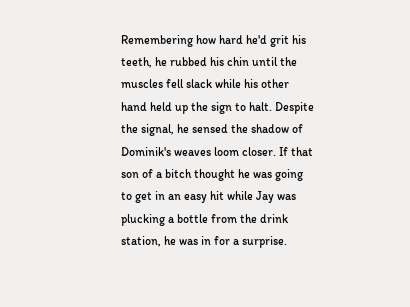Remembering how hard he'd grit his teeth, he rubbed his chin until the muscles fell slack while his other hand held up the sign to halt. Despite the signal, he sensed the shadow of Dominik's weaves loom closer. If that son of a bitch thought he was going to get in an easy hit while Jay was plucking a bottle from the drink station, he was in for a surprise.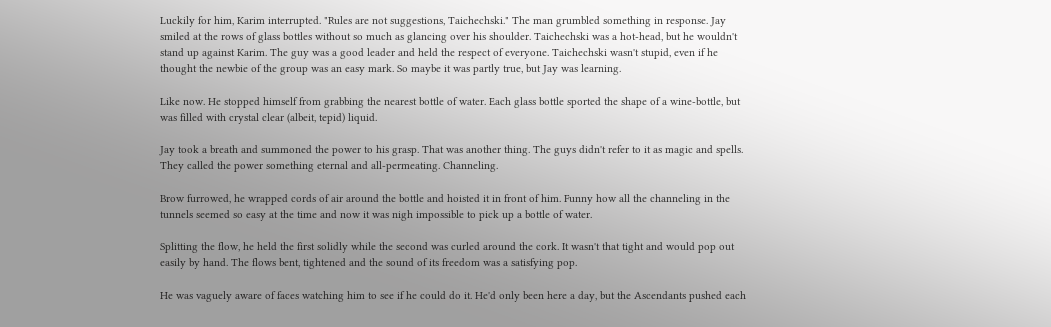Luckily for him, Karim interrupted. "Rules are not suggestions, Taichechski." The man grumbled something in response. Jay smiled at the rows of glass bottles without so much as glancing over his shoulder. Taichechski was a hot-head, but he wouldn't stand up against Karim. The guy was a good leader and held the respect of everyone. Taichechski wasn't stupid, even if he thought the newbie of the group was an easy mark. So maybe it was partly true, but Jay was learning.

Like now. He stopped himself from grabbing the nearest bottle of water. Each glass bottle sported the shape of a wine-bottle, but was filled with crystal clear (albeit, tepid) liquid.

Jay took a breath and summoned the power to his grasp. That was another thing. The guys didn't refer to it as magic and spells. They called the power something eternal and all-permeating. Channeling.

Brow furrowed, he wrapped cords of air around the bottle and hoisted it in front of him. Funny how all the channeling in the tunnels seemed so easy at the time and now it was nigh impossible to pick up a bottle of water.

Splitting the flow, he held the first solidly while the second was curled around the cork. It wasn't that tight and would pop out easily by hand. The flows bent, tightened and the sound of its freedom was a satisfying pop.

He was vaguely aware of faces watching him to see if he could do it. He'd only been here a day, but the Ascendants pushed each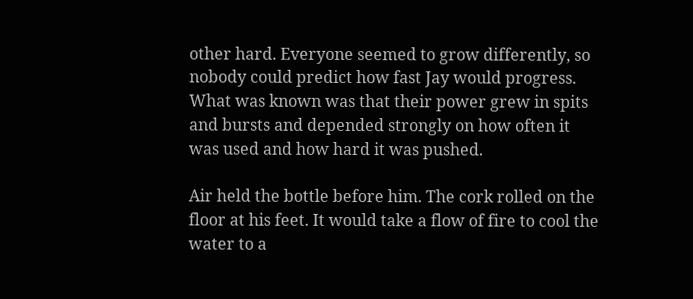other hard. Everyone seemed to grow differently, so nobody could predict how fast Jay would progress. What was known was that their power grew in spits and bursts and depended strongly on how often it was used and how hard it was pushed.

Air held the bottle before him. The cork rolled on the floor at his feet. It would take a flow of fire to cool the water to a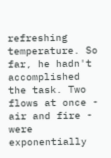refreshing temperature. So far, he hadn't accomplished the task. Two flows at once - air and fire - were exponentially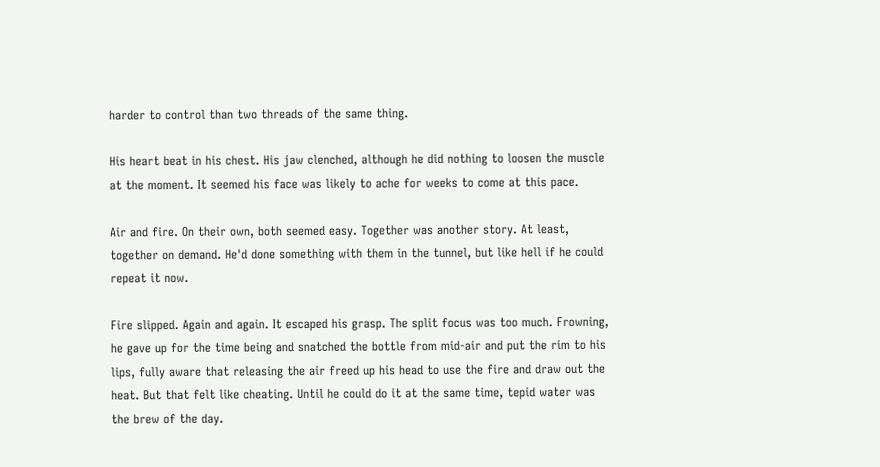harder to control than two threads of the same thing.

His heart beat in his chest. His jaw clenched, although he did nothing to loosen the muscle at the moment. It seemed his face was likely to ache for weeks to come at this pace.

Air and fire. On their own, both seemed easy. Together was another story. At least, together on demand. He'd done something with them in the tunnel, but like hell if he could repeat it now.

Fire slipped. Again and again. It escaped his grasp. The split focus was too much. Frowning, he gave up for the time being and snatched the bottle from mid-air and put the rim to his lips, fully aware that releasing the air freed up his head to use the fire and draw out the heat. But that felt like cheating. Until he could do it at the same time, tepid water was the brew of the day.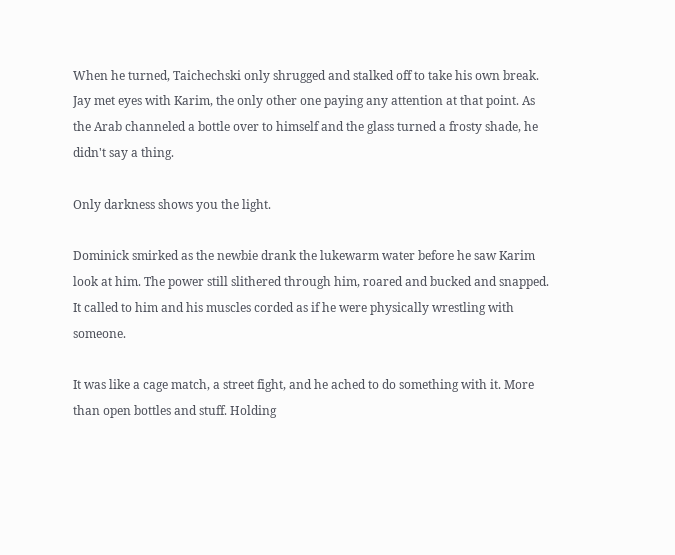When he turned, Taichechski only shrugged and stalked off to take his own break. Jay met eyes with Karim, the only other one paying any attention at that point. As the Arab channeled a bottle over to himself and the glass turned a frosty shade, he didn't say a thing.

Only darkness shows you the light.

Dominick smirked as the newbie drank the lukewarm water before he saw Karim look at him. The power still slithered through him, roared and bucked and snapped. It called to him and his muscles corded as if he were physically wrestling with someone.

It was like a cage match, a street fight, and he ached to do something with it. More than open bottles and stuff. Holding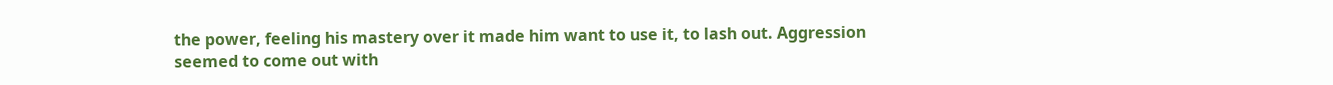the power, feeling his mastery over it made him want to use it, to lash out. Aggression seemed to come out with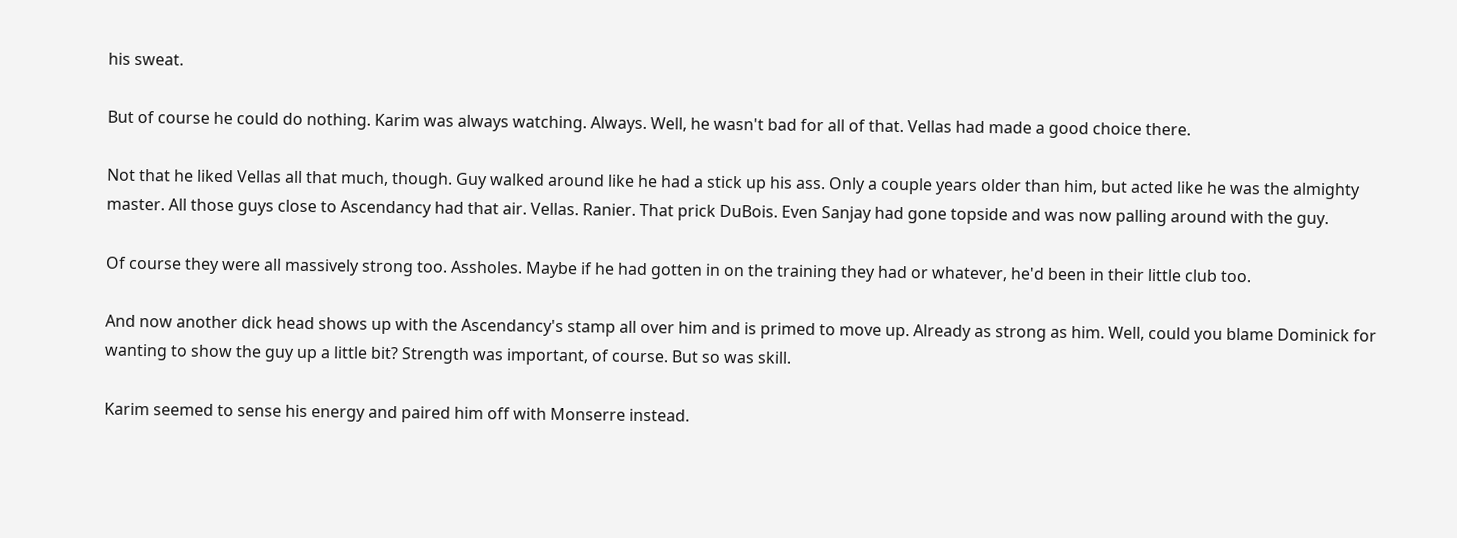his sweat.

But of course he could do nothing. Karim was always watching. Always. Well, he wasn't bad for all of that. Vellas had made a good choice there.

Not that he liked Vellas all that much, though. Guy walked around like he had a stick up his ass. Only a couple years older than him, but acted like he was the almighty master. All those guys close to Ascendancy had that air. Vellas. Ranier. That prick DuBois. Even Sanjay had gone topside and was now palling around with the guy.

Of course they were all massively strong too. Assholes. Maybe if he had gotten in on the training they had or whatever, he'd been in their little club too.

And now another dick head shows up with the Ascendancy's stamp all over him and is primed to move up. Already as strong as him. Well, could you blame Dominick for wanting to show the guy up a little bit? Strength was important, of course. But so was skill.

Karim seemed to sense his energy and paired him off with Monserre instead.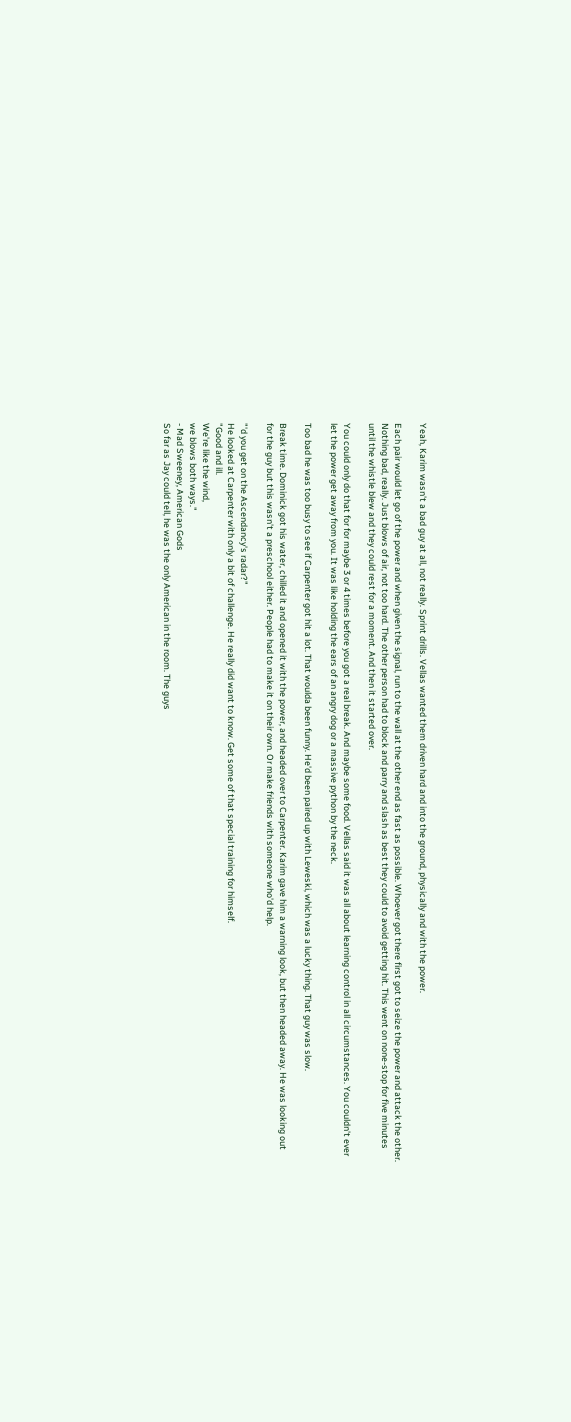Yeah, Karim wasn't a bad guy at all, not really. Sprint drills. Vellas wanted them driven hard and into the ground, physically and with the power.

Each pair would let go of the power and when given the signal, run to the wall at the other end as fast as possible. Whoever got there first got to seize the power and attack the other. Nothing bad, really. Just blows of air, not too hard. The other person had to block and parry and slash as best they could to avoid getting hit. This went on none-stop for five minutes until the whistle blew and they could rest for a moment. And then it started over.

You could only do that for for maybe 3 or 4 times before you got a real break. And maybe some food. Vellas said it was all about learning control in all circumstances. You couldn't ever let the power get away from you. It was like holding the ears of an angry dog or a massive python by the neck.

Too bad he was too busy to see if Carpenter got hit a lot. That woulda been funny. He'd been paired up with Leweski, which was a lucky thing. That guy was slow.

Break time. Dominick got his water, chilled it and opened it with the power, and headed over to Carpenter. Karim gave him a warning look, but then headed away. He was looking out for the guy but this wasn't a preschool either. People had to make it on their own. Or make friends with someone who'd help.

"'d you get on the Ascendancy's radar?"
He looked at Carpenter with only a bit of challenge. He really did want to know. Get some of that special training for himself.
"Good and ill.
We're like the wind,
we blows both ways."
- Mad Sweeney, American Gods
So far as Jay could tell, he was the only American in the room. The guys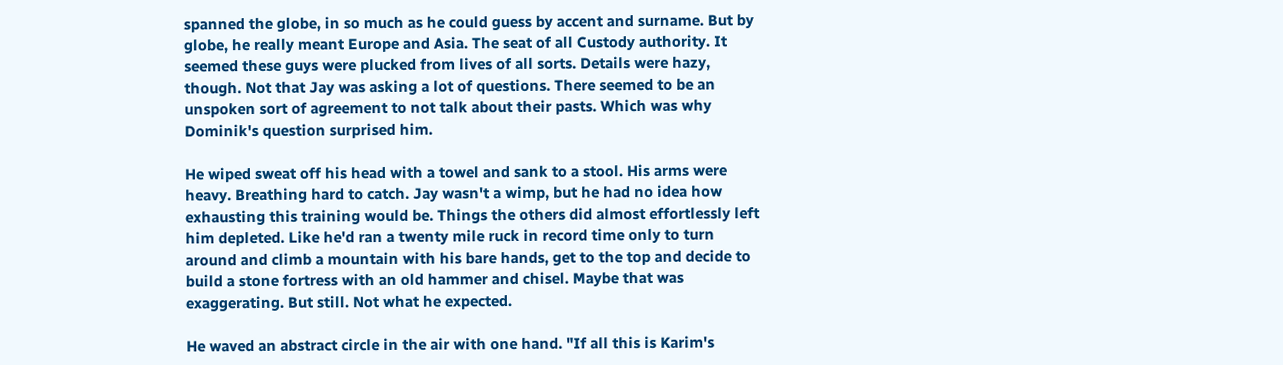spanned the globe, in so much as he could guess by accent and surname. But by globe, he really meant Europe and Asia. The seat of all Custody authority. It seemed these guys were plucked from lives of all sorts. Details were hazy, though. Not that Jay was asking a lot of questions. There seemed to be an unspoken sort of agreement to not talk about their pasts. Which was why Dominik's question surprised him.

He wiped sweat off his head with a towel and sank to a stool. His arms were heavy. Breathing hard to catch. Jay wasn't a wimp, but he had no idea how exhausting this training would be. Things the others did almost effortlessly left him depleted. Like he'd ran a twenty mile ruck in record time only to turn around and climb a mountain with his bare hands, get to the top and decide to build a stone fortress with an old hammer and chisel. Maybe that was exaggerating. But still. Not what he expected.

He waved an abstract circle in the air with one hand. "If all this is Karim's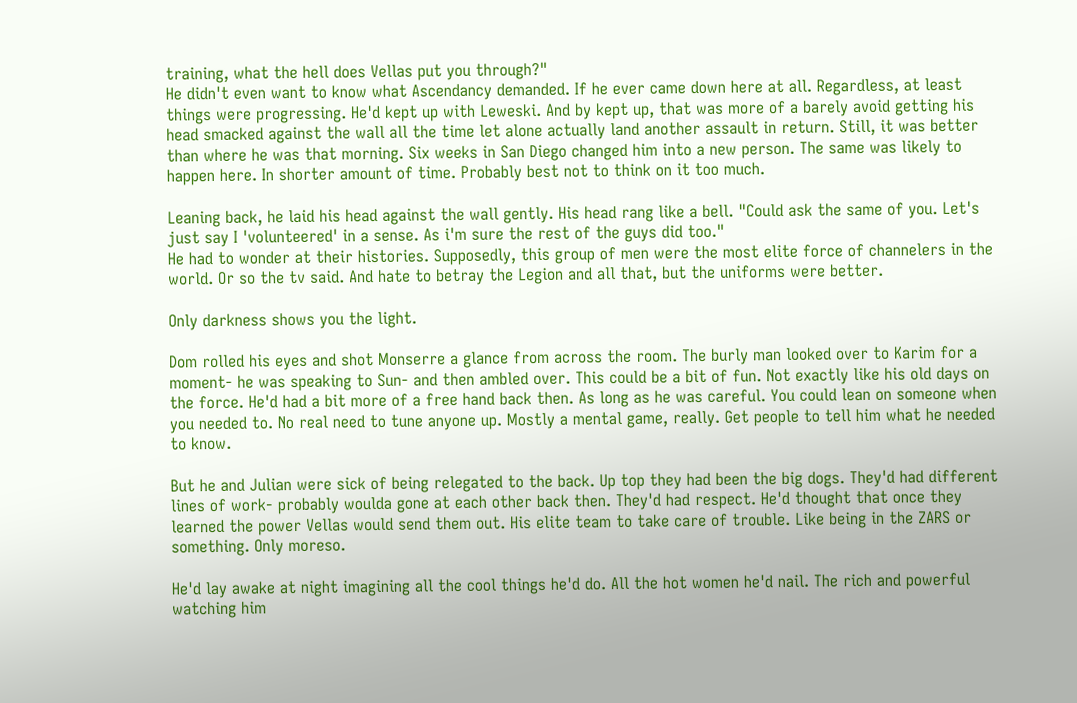training, what the hell does Vellas put you through?"
He didn't even want to know what Ascendancy demanded. If he ever came down here at all. Regardless, at least things were progressing. He'd kept up with Leweski. And by kept up, that was more of a barely avoid getting his head smacked against the wall all the time let alone actually land another assault in return. Still, it was better than where he was that morning. Six weeks in San Diego changed him into a new person. The same was likely to happen here. In shorter amount of time. Probably best not to think on it too much.

Leaning back, he laid his head against the wall gently. His head rang like a bell. "Could ask the same of you. Let's just say I 'volunteered' in a sense. As i'm sure the rest of the guys did too."
He had to wonder at their histories. Supposedly, this group of men were the most elite force of channelers in the world. Or so the tv said. And hate to betray the Legion and all that, but the uniforms were better.

Only darkness shows you the light.

Dom rolled his eyes and shot Monserre a glance from across the room. The burly man looked over to Karim for a moment- he was speaking to Sun- and then ambled over. This could be a bit of fun. Not exactly like his old days on the force. He'd had a bit more of a free hand back then. As long as he was careful. You could lean on someone when you needed to. No real need to tune anyone up. Mostly a mental game, really. Get people to tell him what he needed to know.

But he and Julian were sick of being relegated to the back. Up top they had been the big dogs. They'd had different lines of work- probably woulda gone at each other back then. They'd had respect. He'd thought that once they learned the power Vellas would send them out. His elite team to take care of trouble. Like being in the ZARS or something. Only moreso.

He'd lay awake at night imagining all the cool things he'd do. All the hot women he'd nail. The rich and powerful watching him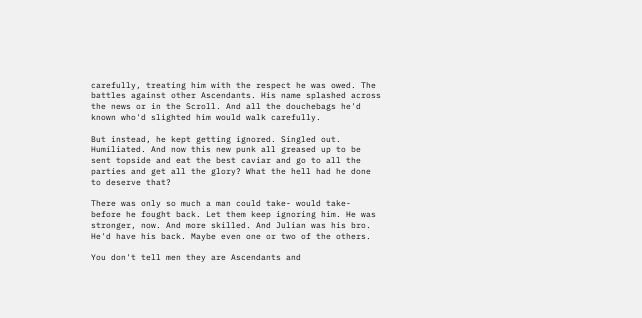carefully, treating him with the respect he was owed. The battles against other Ascendants. His name splashed across the news or in the Scroll. And all the douchebags he'd known who'd slighted him would walk carefully.

But instead, he kept getting ignored. Singled out. Humiliated. And now this new punk all greased up to be sent topside and eat the best caviar and go to all the parties and get all the glory? What the hell had he done to deserve that?

There was only so much a man could take- would take- before he fought back. Let them keep ignoring him. He was stronger, now. And more skilled. And Julian was his bro. He'd have his back. Maybe even one or two of the others.

You don't tell men they are Ascendants and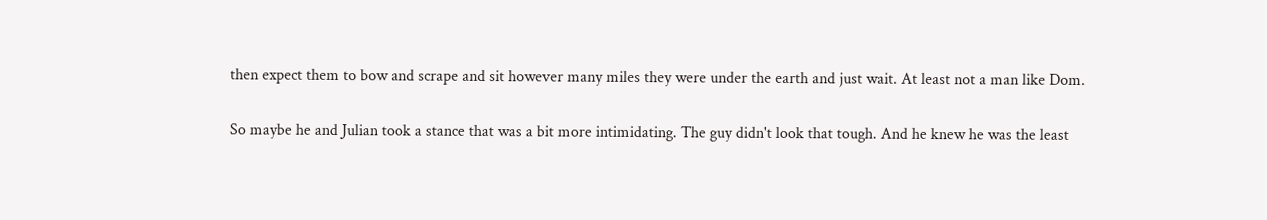then expect them to bow and scrape and sit however many miles they were under the earth and just wait. At least not a man like Dom.

So maybe he and Julian took a stance that was a bit more intimidating. The guy didn't look that tough. And he knew he was the least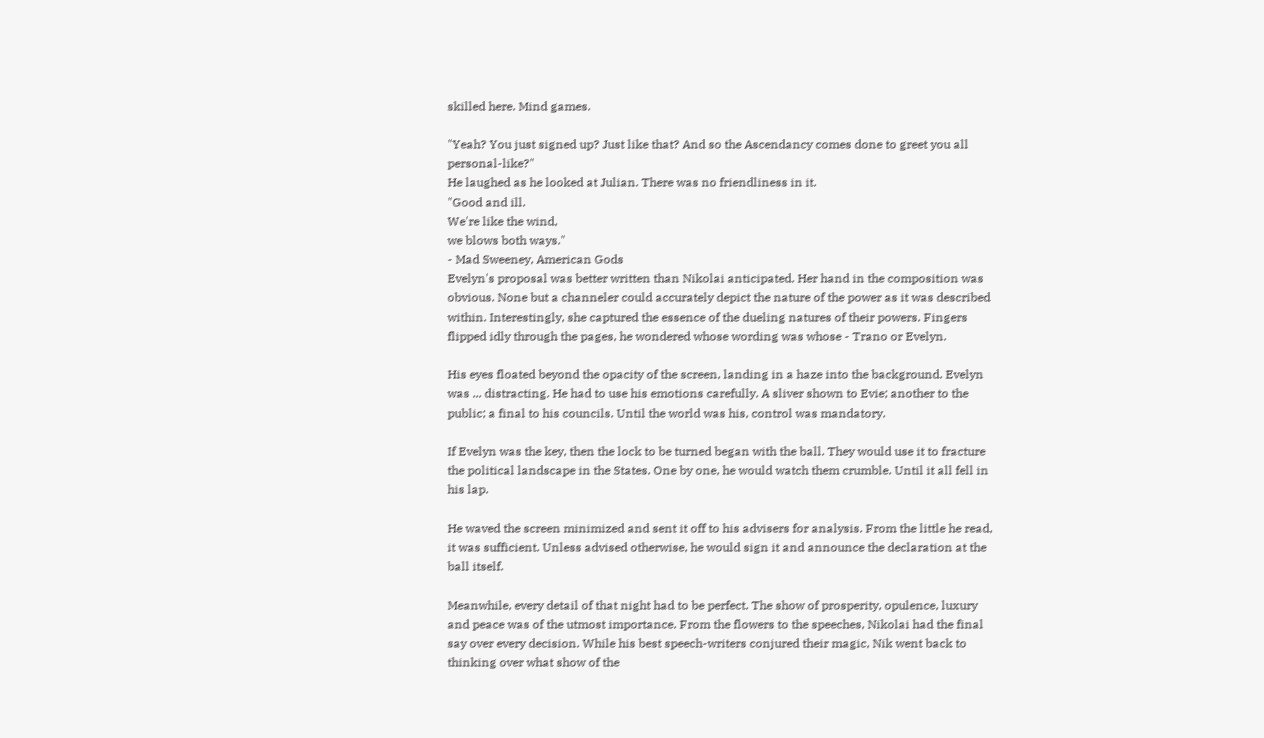skilled here. Mind games.

"Yeah? You just signed up? Just like that? And so the Ascendancy comes done to greet you all personal-like?"
He laughed as he looked at Julian. There was no friendliness in it.
"Good and ill.
We're like the wind,
we blows both ways."
- Mad Sweeney, American Gods
Evelyn's proposal was better written than Nikolai anticipated. Her hand in the composition was obvious. None but a channeler could accurately depict the nature of the power as it was described within. Interestingly, she captured the essence of the dueling natures of their powers. Fingers flipped idly through the pages, he wondered whose wording was whose - Trano or Evelyn.

His eyes floated beyond the opacity of the screen, landing in a haze into the background. Evelyn was ... distracting. He had to use his emotions carefully. A sliver shown to Evie; another to the public; a final to his councils. Until the world was his, control was mandatory.

If Evelyn was the key, then the lock to be turned began with the ball. They would use it to fracture the political landscape in the States. One by one, he would watch them crumble. Until it all fell in his lap.

He waved the screen minimized and sent it off to his advisers for analysis. From the little he read, it was sufficient. Unless advised otherwise, he would sign it and announce the declaration at the ball itself.

Meanwhile, every detail of that night had to be perfect. The show of prosperity, opulence, luxury and peace was of the utmost importance. From the flowers to the speeches, Nikolai had the final say over every decision. While his best speech-writers conjured their magic, Nik went back to thinking over what show of the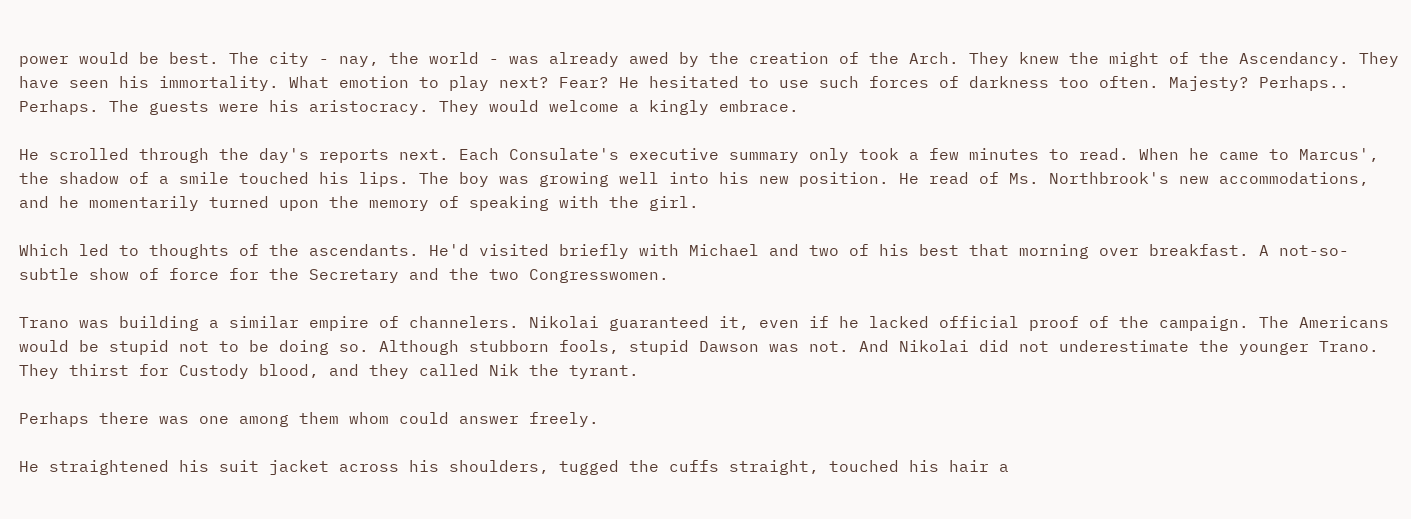power would be best. The city - nay, the world - was already awed by the creation of the Arch. They knew the might of the Ascendancy. They have seen his immortality. What emotion to play next? Fear? He hesitated to use such forces of darkness too often. Majesty? Perhaps.. Perhaps. The guests were his aristocracy. They would welcome a kingly embrace.

He scrolled through the day's reports next. Each Consulate's executive summary only took a few minutes to read. When he came to Marcus', the shadow of a smile touched his lips. The boy was growing well into his new position. He read of Ms. Northbrook's new accommodations, and he momentarily turned upon the memory of speaking with the girl.

Which led to thoughts of the ascendants. He'd visited briefly with Michael and two of his best that morning over breakfast. A not-so-subtle show of force for the Secretary and the two Congresswomen.

Trano was building a similar empire of channelers. Nikolai guaranteed it, even if he lacked official proof of the campaign. The Americans would be stupid not to be doing so. Although stubborn fools, stupid Dawson was not. And Nikolai did not underestimate the younger Trano. They thirst for Custody blood, and they called Nik the tyrant.

Perhaps there was one among them whom could answer freely.

He straightened his suit jacket across his shoulders, tugged the cuffs straight, touched his hair a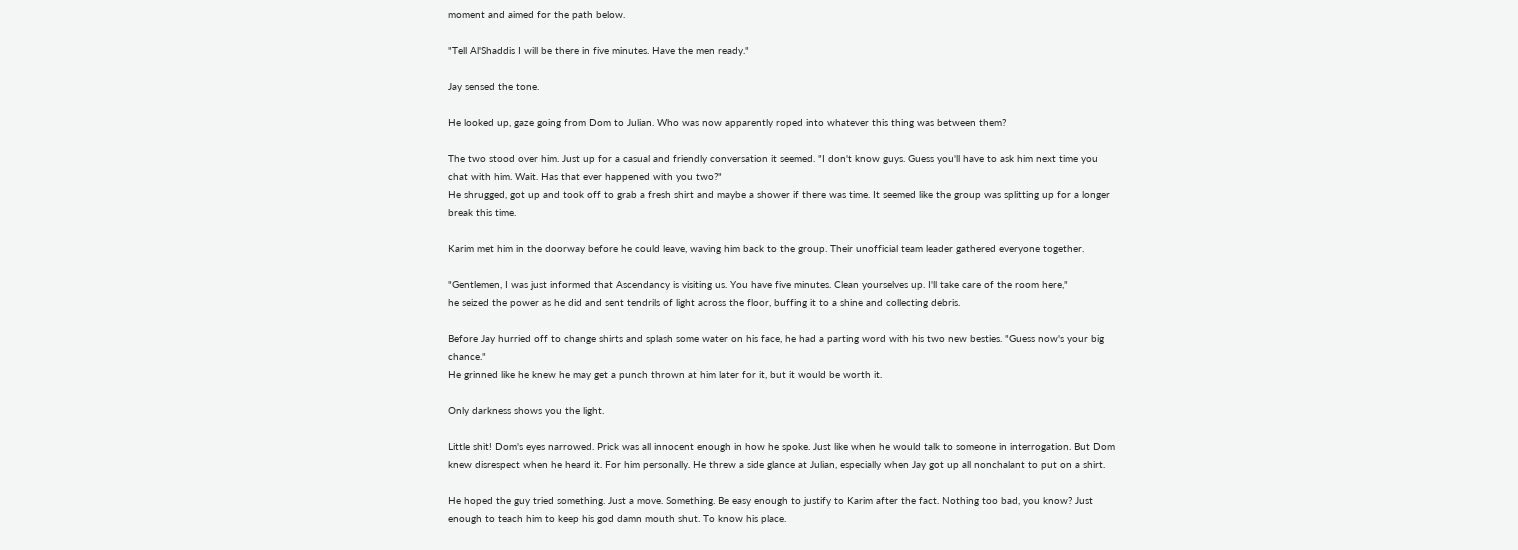moment and aimed for the path below.

"Tell Al'Shaddis I will be there in five minutes. Have the men ready."

Jay sensed the tone.

He looked up, gaze going from Dom to Julian. Who was now apparently roped into whatever this thing was between them?

The two stood over him. Just up for a casual and friendly conversation it seemed. "I don't know guys. Guess you'll have to ask him next time you chat with him. Wait. Has that ever happened with you two?"
He shrugged, got up and took off to grab a fresh shirt and maybe a shower if there was time. It seemed like the group was splitting up for a longer break this time.

Karim met him in the doorway before he could leave, waving him back to the group. Their unofficial team leader gathered everyone together.

"Gentlemen, I was just informed that Ascendancy is visiting us. You have five minutes. Clean yourselves up. I'll take care of the room here,"
he seized the power as he did and sent tendrils of light across the floor, buffing it to a shine and collecting debris.

Before Jay hurried off to change shirts and splash some water on his face, he had a parting word with his two new besties. "Guess now's your big chance."
He grinned like he knew he may get a punch thrown at him later for it, but it would be worth it.

Only darkness shows you the light.

Little shit! Dom's eyes narrowed. Prick was all innocent enough in how he spoke. Just like when he would talk to someone in interrogation. But Dom knew disrespect when he heard it. For him personally. He threw a side glance at Julian, especially when Jay got up all nonchalant to put on a shirt.

He hoped the guy tried something. Just a move. Something. Be easy enough to justify to Karim after the fact. Nothing too bad, you know? Just enough to teach him to keep his god damn mouth shut. To know his place.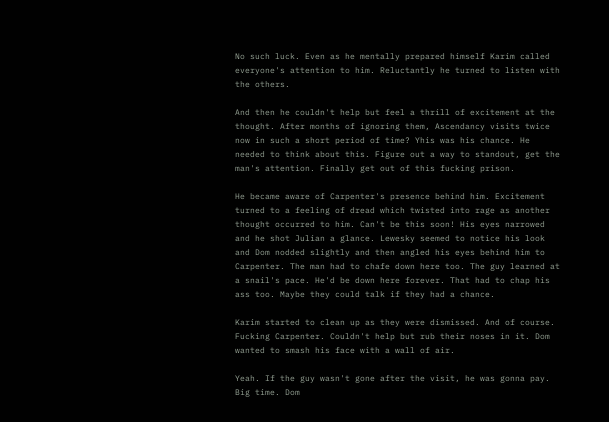No such luck. Even as he mentally prepared himself Karim called everyone's attention to him. Reluctantly he turned to listen with the others.

And then he couldn't help but feel a thrill of excitement at the thought. After months of ignoring them, Ascendancy visits twice now in such a short period of time? Yhis was his chance. He needed to think about this. Figure out a way to standout, get the man's attention. Finally get out of this fucking prison.

He became aware of Carpenter's presence behind him. Excitement turned to a feeling of dread which twisted into rage as another thought occurred to him. Can't be this soon! His eyes narrowed and he shot Julian a glance. Lewesky seemed to notice his look and Dom nodded slightly and then angled his eyes behind him to Carpenter. The man had to chafe down here too. The guy learned at a snail's pace. He'd be down here forever. That had to chap his ass too. Maybe they could talk if they had a chance.

Karim started to clean up as they were dismissed. And of course. Fucking Carpenter. Couldn't help but rub their noses in it. Dom wanted to smash his face with a wall of air.

Yeah. If the guy wasn't gone after the visit, he was gonna pay. Big time. Dom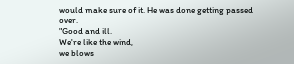would make sure of it. He was done getting passed over.
"Good and ill.
We're like the wind,
we blows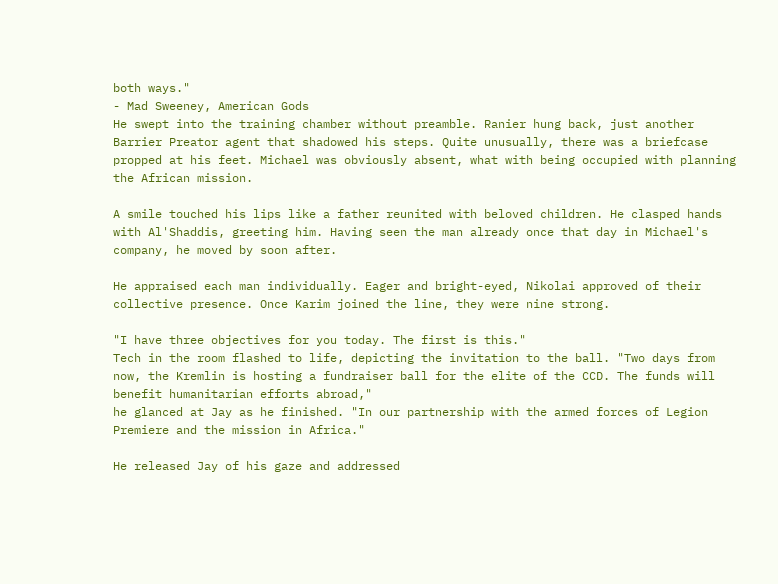both ways."
- Mad Sweeney, American Gods
He swept into the training chamber without preamble. Ranier hung back, just another Barrier Preator agent that shadowed his steps. Quite unusually, there was a briefcase propped at his feet. Michael was obviously absent, what with being occupied with planning the African mission.

A smile touched his lips like a father reunited with beloved children. He clasped hands with Al'Shaddis, greeting him. Having seen the man already once that day in Michael's company, he moved by soon after.

He appraised each man individually. Eager and bright-eyed, Nikolai approved of their collective presence. Once Karim joined the line, they were nine strong.

"I have three objectives for you today. The first is this."
Tech in the room flashed to life, depicting the invitation to the ball. "Two days from now, the Kremlin is hosting a fundraiser ball for the elite of the CCD. The funds will benefit humanitarian efforts abroad,"
he glanced at Jay as he finished. "In our partnership with the armed forces of Legion Premiere and the mission in Africa."

He released Jay of his gaze and addressed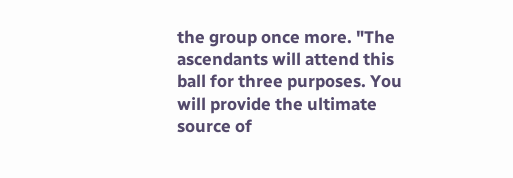the group once more. "The ascendants will attend this ball for three purposes. You will provide the ultimate source of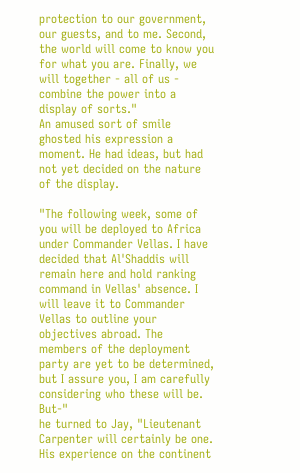protection to our government, our guests, and to me. Second, the world will come to know you for what you are. Finally, we will together - all of us - combine the power into a display of sorts."
An amused sort of smile ghosted his expression a moment. He had ideas, but had not yet decided on the nature of the display.

"The following week, some of you will be deployed to Africa under Commander Vellas. I have decided that Al'Shaddis will remain here and hold ranking command in Vellas' absence. I will leave it to Commander Vellas to outline your objectives abroad. The members of the deployment party are yet to be determined, but I assure you, I am carefully considering who these will be. But-"
he turned to Jay, "Lieutenant Carpenter will certainly be one. His experience on the continent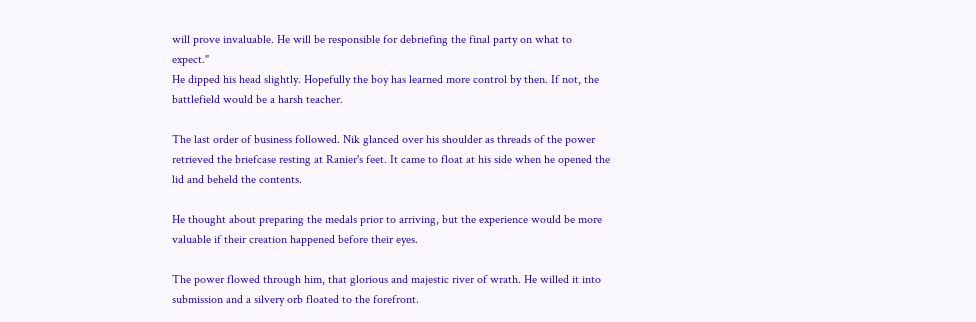will prove invaluable. He will be responsible for debriefing the final party on what to expect."
He dipped his head slightly. Hopefully the boy has learned more control by then. If not, the battlefield would be a harsh teacher.

The last order of business followed. Nik glanced over his shoulder as threads of the power retrieved the briefcase resting at Ranier's feet. It came to float at his side when he opened the lid and beheld the contents.

He thought about preparing the medals prior to arriving, but the experience would be more valuable if their creation happened before their eyes.

The power flowed through him, that glorious and majestic river of wrath. He willed it into submission and a silvery orb floated to the forefront.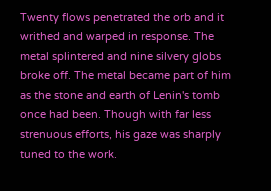Twenty flows penetrated the orb and it writhed and warped in response. The metal splintered and nine silvery globs broke off. The metal became part of him as the stone and earth of Lenin's tomb once had been. Though with far less strenuous efforts, his gaze was sharply tuned to the work.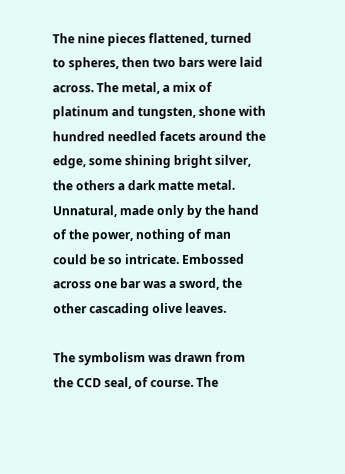The nine pieces flattened, turned to spheres, then two bars were laid across. The metal, a mix of platinum and tungsten, shone with hundred needled facets around the edge, some shining bright silver, the others a dark matte metal. Unnatural, made only by the hand of the power, nothing of man could be so intricate. Embossed across one bar was a sword, the other cascading olive leaves.

The symbolism was drawn from the CCD seal, of course. The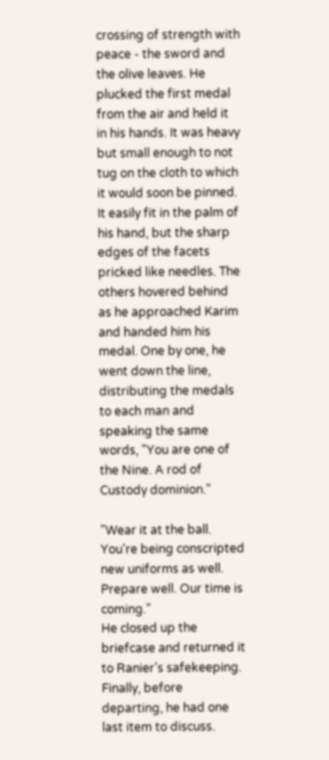crossing of strength with peace - the sword and the olive leaves. He plucked the first medal from the air and held it in his hands. It was heavy but small enough to not tug on the cloth to which it would soon be pinned. It easily fit in the palm of his hand, but the sharp edges of the facets pricked like needles. The others hovered behind as he approached Karim and handed him his medal. One by one, he went down the line, distributing the medals to each man and speaking the same words, "You are one of the Nine. A rod of Custody dominion."

"Wear it at the ball. You're being conscripted new uniforms as well. Prepare well. Our time is coming."
He closed up the briefcase and returned it to Ranier's safekeeping. Finally, before departing, he had one last item to discuss.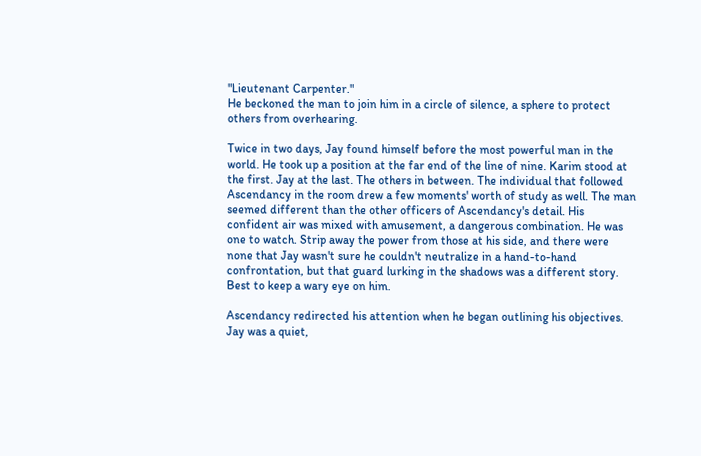"Lieutenant Carpenter."
He beckoned the man to join him in a circle of silence, a sphere to protect others from overhearing.

Twice in two days, Jay found himself before the most powerful man in the world. He took up a position at the far end of the line of nine. Karim stood at the first. Jay at the last. The others in between. The individual that followed Ascendancy in the room drew a few moments' worth of study as well. The man seemed different than the other officers of Ascendancy's detail. His confident air was mixed with amusement, a dangerous combination. He was one to watch. Strip away the power from those at his side, and there were none that Jay wasn't sure he couldn't neutralize in a hand-to-hand confrontation, but that guard lurking in the shadows was a different story. Best to keep a wary eye on him.

Ascendancy redirected his attention when he began outlining his objectives. Jay was a quiet,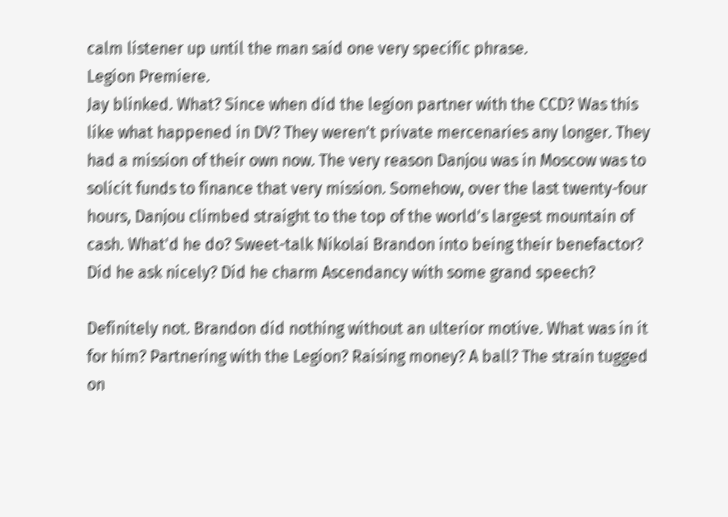calm listener up until the man said one very specific phrase.
Legion Premiere.
Jay blinked. What? Since when did the legion partner with the CCD? Was this like what happened in DV? They weren't private mercenaries any longer. They had a mission of their own now. The very reason Danjou was in Moscow was to solicit funds to finance that very mission. Somehow, over the last twenty-four hours, Danjou climbed straight to the top of the world's largest mountain of cash. What'd he do? Sweet-talk Nikolai Brandon into being their benefactor? Did he ask nicely? Did he charm Ascendancy with some grand speech?

Definitely not. Brandon did nothing without an ulterior motive. What was in it for him? Partnering with the Legion? Raising money? A ball? The strain tugged on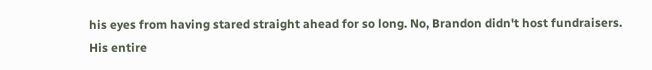his eyes from having stared straight ahead for so long. No, Brandon didn't host fundraisers. His entire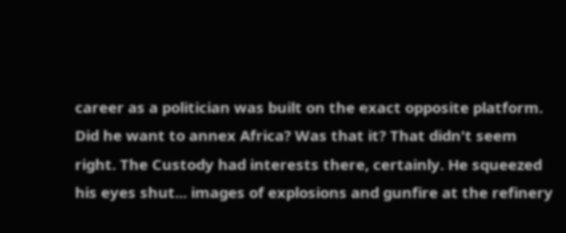career as a politician was built on the exact opposite platform. Did he want to annex Africa? Was that it? That didn't seem right. The Custody had interests there, certainly. He squeezed his eyes shut... images of explosions and gunfire at the refinery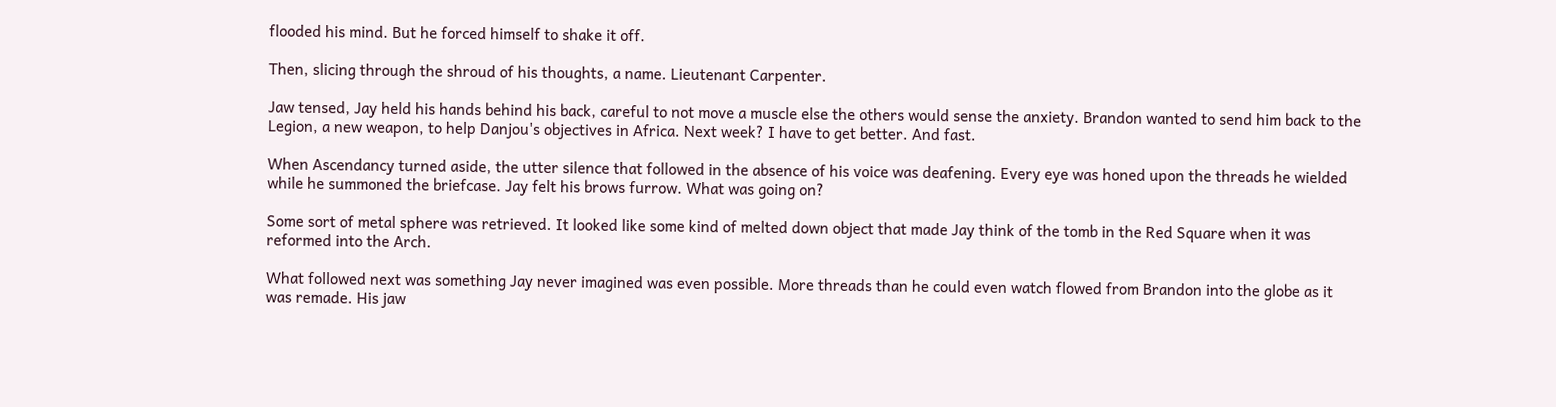flooded his mind. But he forced himself to shake it off.

Then, slicing through the shroud of his thoughts, a name. Lieutenant Carpenter.

Jaw tensed, Jay held his hands behind his back, careful to not move a muscle else the others would sense the anxiety. Brandon wanted to send him back to the Legion, a new weapon, to help Danjou's objectives in Africa. Next week? I have to get better. And fast.

When Ascendancy turned aside, the utter silence that followed in the absence of his voice was deafening. Every eye was honed upon the threads he wielded while he summoned the briefcase. Jay felt his brows furrow. What was going on?

Some sort of metal sphere was retrieved. It looked like some kind of melted down object that made Jay think of the tomb in the Red Square when it was reformed into the Arch.

What followed next was something Jay never imagined was even possible. More threads than he could even watch flowed from Brandon into the globe as it was remade. His jaw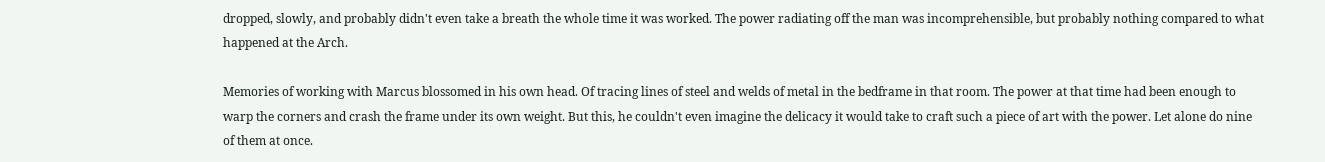dropped, slowly, and probably didn't even take a breath the whole time it was worked. The power radiating off the man was incomprehensible, but probably nothing compared to what happened at the Arch.

Memories of working with Marcus blossomed in his own head. Of tracing lines of steel and welds of metal in the bedframe in that room. The power at that time had been enough to warp the corners and crash the frame under its own weight. But this, he couldn't even imagine the delicacy it would take to craft such a piece of art with the power. Let alone do nine of them at once.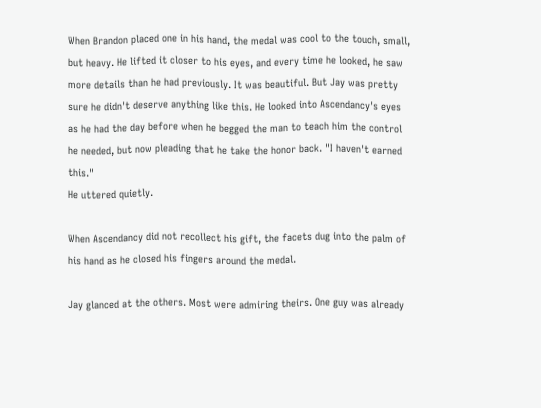When Brandon placed one in his hand, the medal was cool to the touch, small, but heavy. He lifted it closer to his eyes, and every time he looked, he saw more details than he had previously. It was beautiful. But Jay was pretty sure he didn't deserve anything like this. He looked into Ascendancy's eyes as he had the day before when he begged the man to teach him the control he needed, but now pleading that he take the honor back. "I haven't earned this."
He uttered quietly.

When Ascendancy did not recollect his gift, the facets dug into the palm of his hand as he closed his fingers around the medal.

Jay glanced at the others. Most were admiring theirs. One guy was already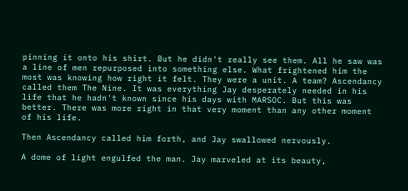pinning it onto his shirt. But he didn't really see them. All he saw was a line of men repurposed into something else. What frightened him the most was knowing how right it felt. They were a unit. A team? Ascendancy called them The Nine. It was everything Jay desperately needed in his life that he hadn't known since his days with MARSOC. But this was better. There was more right in that very moment than any other moment of his life.

Then Ascendancy called him forth, and Jay swallowed nervously.

A dome of light engulfed the man. Jay marveled at its beauty,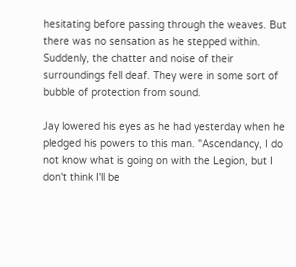hesitating before passing through the weaves. But there was no sensation as he stepped within. Suddenly, the chatter and noise of their surroundings fell deaf. They were in some sort of bubble of protection from sound.

Jay lowered his eyes as he had yesterday when he pledged his powers to this man. "Ascendancy, I do not know what is going on with the Legion, but I don't think I'll be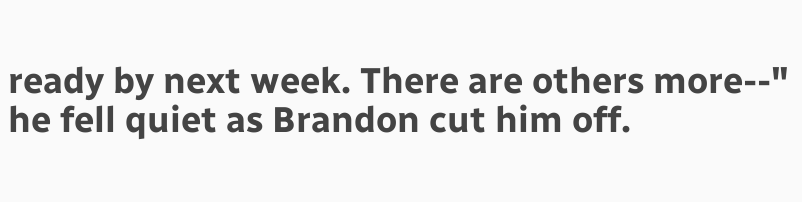ready by next week. There are others more--"
he fell quiet as Brandon cut him off.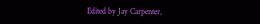Edited by Jay Carpenter,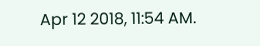Apr 12 2018, 11:54 AM.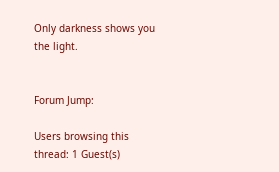Only darkness shows you the light.


Forum Jump:

Users browsing this thread: 1 Guest(s)